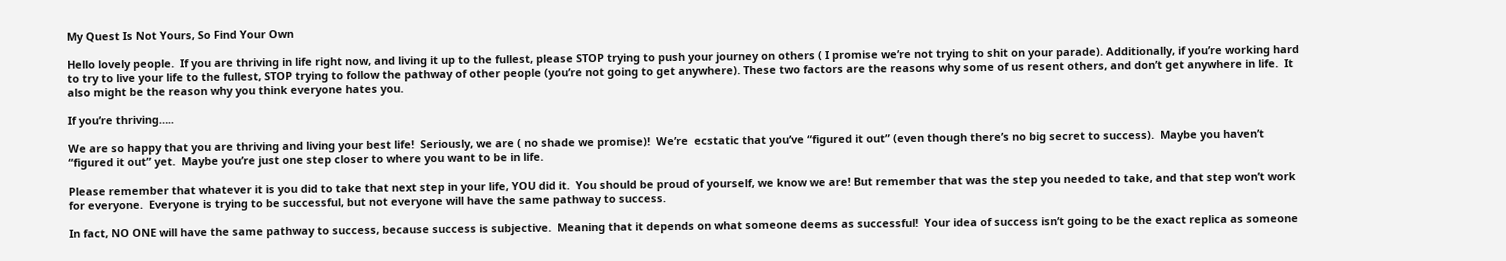My Quest Is Not Yours, So Find Your Own

Hello lovely people.  If you are thriving in life right now, and living it up to the fullest, please STOP trying to push your journey on others ( I promise we’re not trying to shit on your parade). Additionally, if you’re working hard to try to live your life to the fullest, STOP trying to follow the pathway of other people (you’re not going to get anywhere). These two factors are the reasons why some of us resent others, and don’t get anywhere in life.  It also might be the reason why you think everyone hates you.

If you’re thriving…..

We are so happy that you are thriving and living your best life!  Seriously, we are ( no shade we promise)!  We’re  ecstatic that you’ve “figured it out” (even though there’s no big secret to success).  Maybe you haven’t “figured it out” yet.  Maybe you’re just one step closer to where you want to be in life.

Please remember that whatever it is you did to take that next step in your life, YOU did it.  You should be proud of yourself, we know we are! But remember that was the step you needed to take, and that step won’t work for everyone.  Everyone is trying to be successful, but not everyone will have the same pathway to success.

In fact, NO ONE will have the same pathway to success, because success is subjective.  Meaning that it depends on what someone deems as successful!  Your idea of success isn’t going to be the exact replica as someone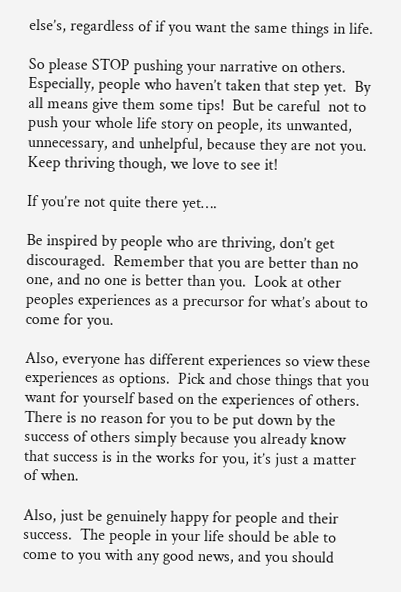else’s, regardless of if you want the same things in life.

So please STOP pushing your narrative on others.  Especially, people who haven’t taken that step yet.  By all means give them some tips!  But be careful  not to push your whole life story on people, its unwanted, unnecessary, and unhelpful, because they are not you.  Keep thriving though, we love to see it!

If you’re not quite there yet….

Be inspired by people who are thriving, don’t get discouraged.  Remember that you are better than no one, and no one is better than you.  Look at other peoples experiences as a precursor for what’s about to come for you.

Also, everyone has different experiences so view these experiences as options.  Pick and chose things that you want for yourself based on the experiences of others.  There is no reason for you to be put down by the success of others simply because you already know that success is in the works for you, it’s just a matter of when.

Also, just be genuinely happy for people and their success.  The people in your life should be able to come to you with any good news, and you should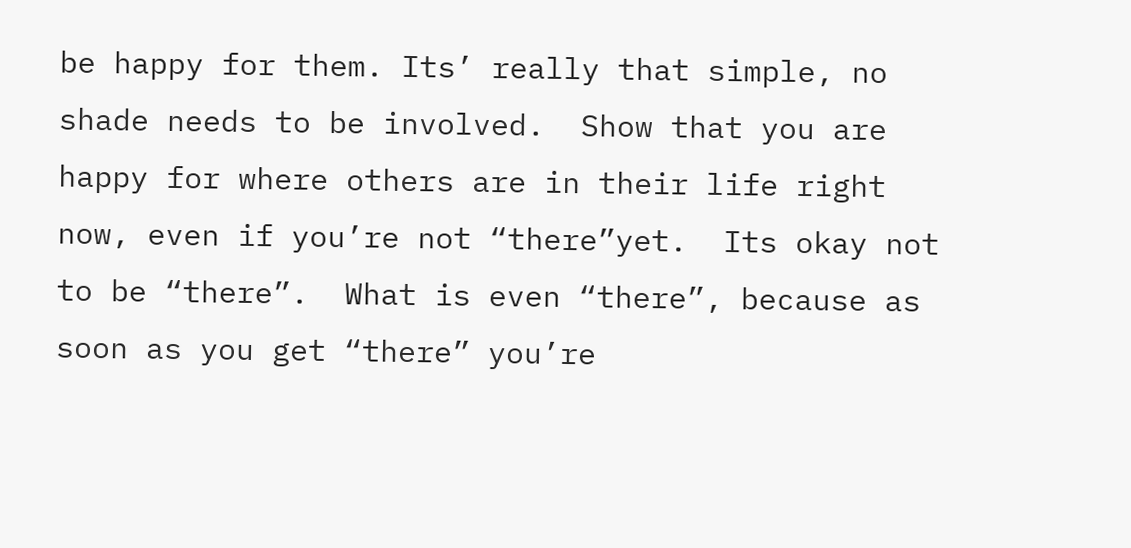be happy for them. Its’ really that simple, no shade needs to be involved.  Show that you are happy for where others are in their life right now, even if you’re not “there”yet.  Its okay not to be “there”.  What is even “there”, because as soon as you get “there” you’re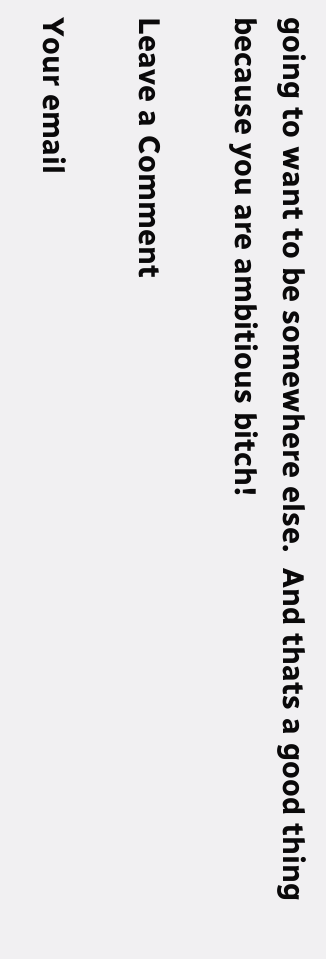going to want to be somewhere else.  And thats a good thing because you are ambitious bitch!

Leave a Comment

Your email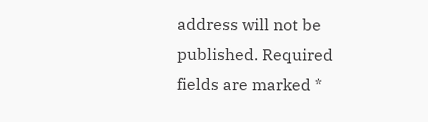address will not be published. Required fields are marked *